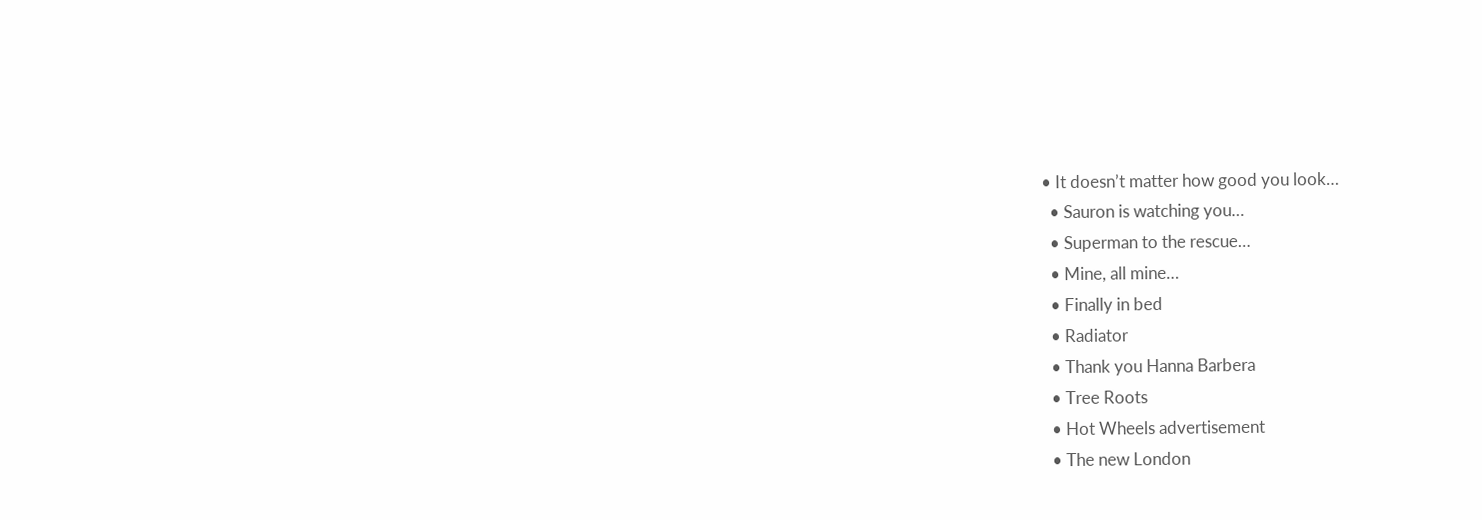• It doesn’t matter how good you look…
  • Sauron is watching you…
  • Superman to the rescue…
  • Mine, all mine…
  • Finally in bed
  • Radiator
  • Thank you Hanna Barbera
  • Tree Roots
  • Hot Wheels advertisement
  • The new London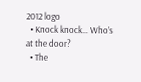2012 logo
  • Knock knock… Who’s at the door?
  • The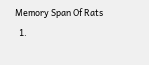Memory Span Of Rats
  1.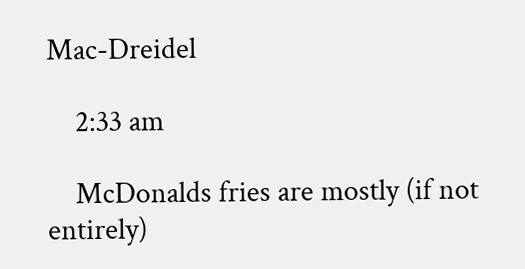Mac-Dreidel

    2:33 am

    McDonalds fries are mostly (if not entirely)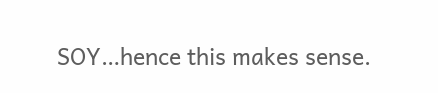SOY…hence this makes sense.